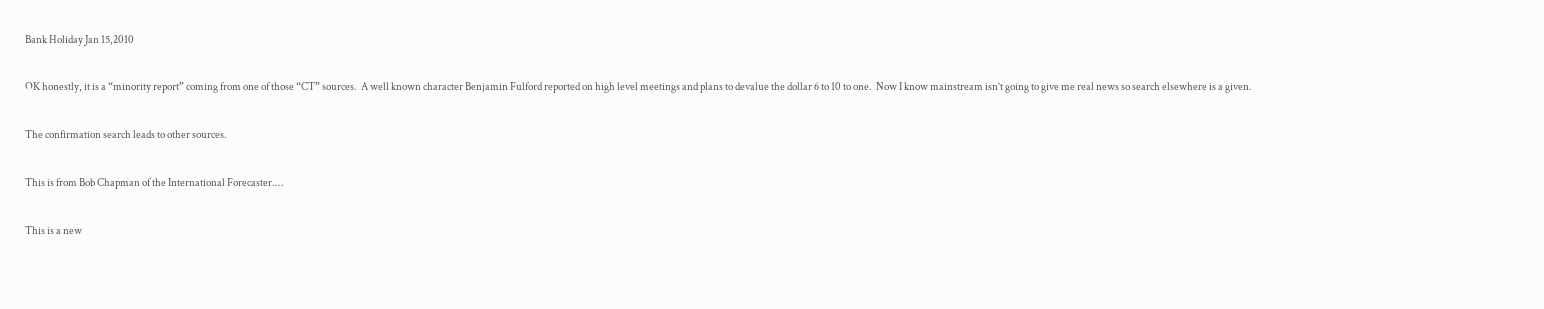Bank Holiday Jan 15,2010

OK honestly, it is a “minority report” coming from one of those “CT” sources.  A well known character Benjamin Fulford reported on high level meetings and plans to devalue the dollar 6 to 10 to one.  Now I know mainstream isn’t going to give me real news so search elsewhere is a given.

The confirmation search leads to other sources.

This is from Bob Chapman of the International Forecaster.…

This is a new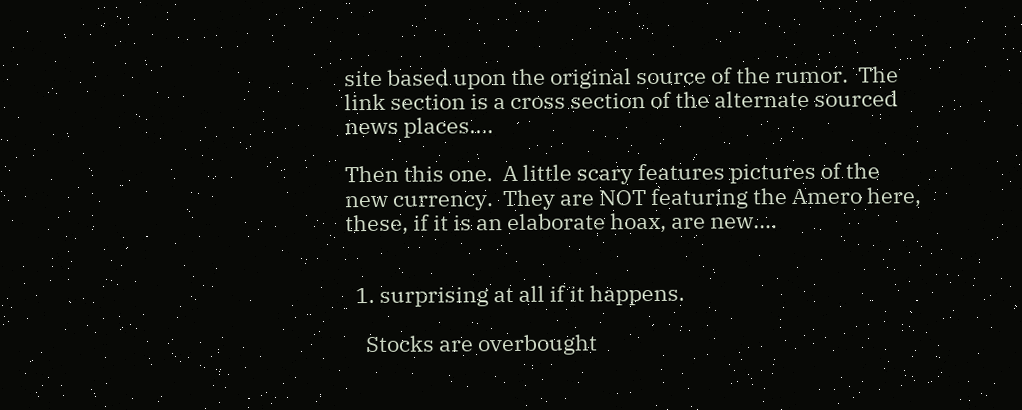site based upon the original source of the rumor.  The link section is a cross section of the alternate sourced news places.…

Then this one.  A little scary features pictures of the new currency.  They are NOT featuring the Amero here, these, if it is an elaborate hoax, are new.…


  1. surprising at all if it happens.

    Stocks are overbought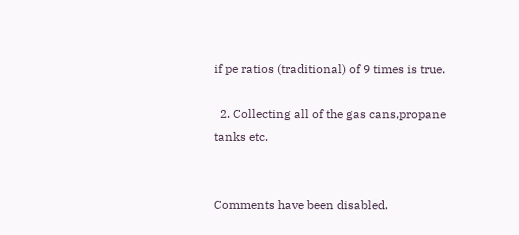if pe ratios (traditional) of 9 times is true.

  2. Collecting all of the gas cans,propane tanks etc.


Comments have been disabled.